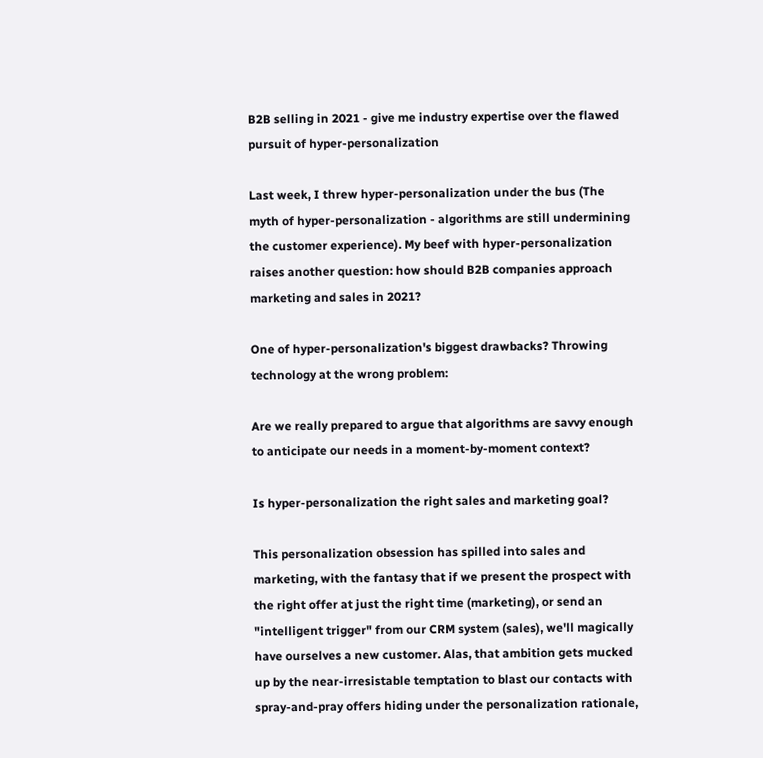B2B selling in 2021 - give me industry expertise over the flawed pursuit of hyper-personalization

Last week, I threw hyper-personalization under the bus (The myth of hyper-personalization - algorithms are still undermining the customer experience). My beef with hyper-personalization raises another question: how should B2B companies approach marketing and sales in 2021?

One of hyper-personalization's biggest drawbacks? Throwing technology at the wrong problem:

Are we really prepared to argue that algorithms are savvy enough to anticipate our needs in a moment-by-moment context?

Is hyper-personalization the right sales and marketing goal?

This personalization obsession has spilled into sales and marketing, with the fantasy that if we present the prospect with the right offer at just the right time (marketing), or send an "intelligent trigger" from our CRM system (sales), we'll magically have ourselves a new customer. Alas, that ambition gets mucked up by the near-irresistable temptation to blast our contacts with spray-and-pray offers hiding under the personalization rationale,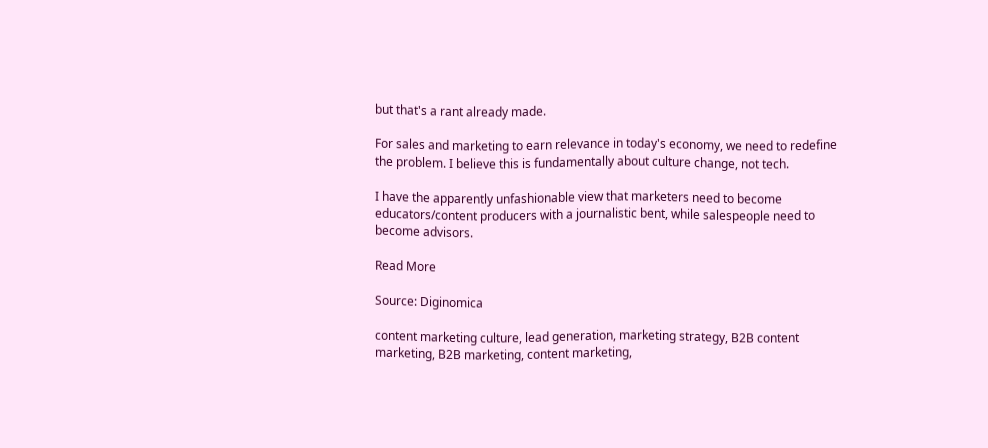but that's a rant already made.

For sales and marketing to earn relevance in today's economy, we need to redefine the problem. I believe this is fundamentally about culture change, not tech.

I have the apparently unfashionable view that marketers need to become educators/content producers with a journalistic bent, while salespeople need to become advisors.

Read More

Source: Diginomica

content marketing culture, lead generation, marketing strategy, B2B content marketing, B2B marketing, content marketing,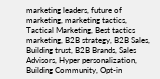marketing leaders, future of marketing, marketing tactics, Tactical Marketing, Best tactics marketing, B2B strategy, B2B Sales, Building trust, B2B Brands, Sales Advisors, Hyper personalization, Building Community, Opt-in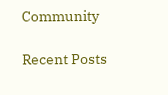Community

Recent Posts